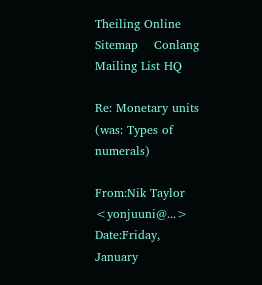Theiling Online    Sitemap    Conlang Mailing List HQ

Re: Monetary units (was: Types of numerals)

From:Nik Taylor <yonjuuni@...>
Date:Friday, January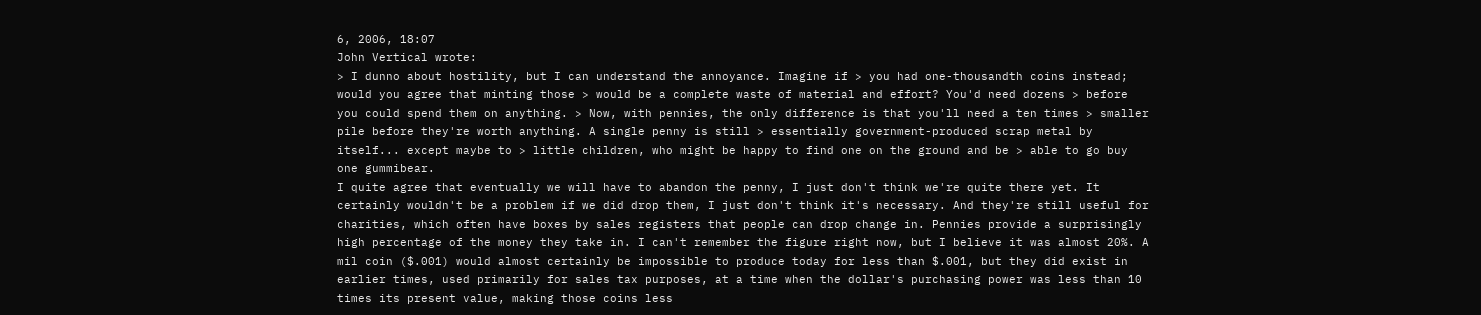6, 2006, 18:07
John Vertical wrote:
> I dunno about hostility, but I can understand the annoyance. Imagine if > you had one-thousandth coins instead; would you agree that minting those > would be a complete waste of material and effort? You'd need dozens > before you could spend them on anything. > Now, with pennies, the only difference is that you'll need a ten times > smaller pile before they're worth anything. A single penny is still > essentially government-produced scrap metal by itself... except maybe to > little children, who might be happy to find one on the ground and be > able to go buy one gummibear.
I quite agree that eventually we will have to abandon the penny, I just don't think we're quite there yet. It certainly wouldn't be a problem if we did drop them, I just don't think it's necessary. And they're still useful for charities, which often have boxes by sales registers that people can drop change in. Pennies provide a surprisingly high percentage of the money they take in. I can't remember the figure right now, but I believe it was almost 20%. A mil coin ($.001) would almost certainly be impossible to produce today for less than $.001, but they did exist in earlier times, used primarily for sales tax purposes, at a time when the dollar's purchasing power was less than 10 times its present value, making those coins less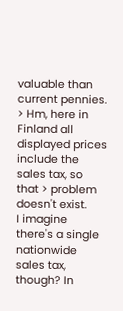valuable than current pennies.
> Hm, here in Finland all displayed prices include the sales tax, so that > problem doesn't exist.
I imagine there's a single nationwide sales tax, though? In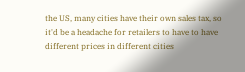the US, many cities have their own sales tax, so it'd be a headache for retailers to have to have different prices in different cities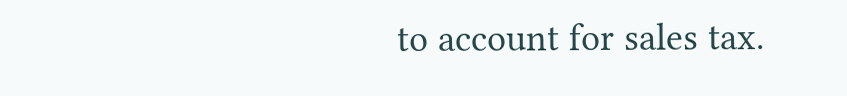to account for sales tax.